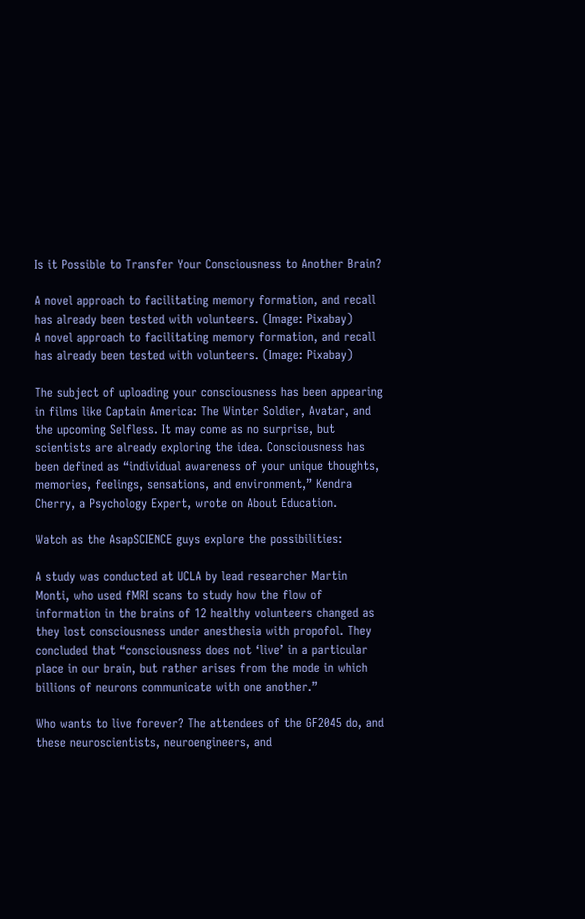Is it Possible to Transfer Your Consciousness to Another Brain?

A novel approach to facilitating memory formation, and recall has already been tested with volunteers. (Image: Pixabay)
A novel approach to facilitating memory formation, and recall has already been tested with volunteers. (Image: Pixabay)

The subject of uploading your consciousness has been appearing in films like Captain America: The Winter Soldier, Avatar, and the upcoming Selfless. It may come as no surprise, but scientists are already exploring the idea. Consciousness has been defined as “individual awareness of your unique thoughts, memories, feelings, sensations, and environment,” Kendra Cherry, a Psychology Expert, wrote on About Education.

Watch as the AsapSCIENCE guys explore the possibilities:

A study was conducted at UCLA by lead researcher Martin Monti, who used fMRI scans to study how the flow of information in the brains of 12 healthy volunteers changed as they lost consciousness under anesthesia with propofol. They concluded that “consciousness does not ‘live’ in a particular place in our brain, but rather arises from the mode in which billions of neurons communicate with one another.”

Who wants to live forever? The attendees of the GF2045 do, and these neuroscientists, neuroengineers, and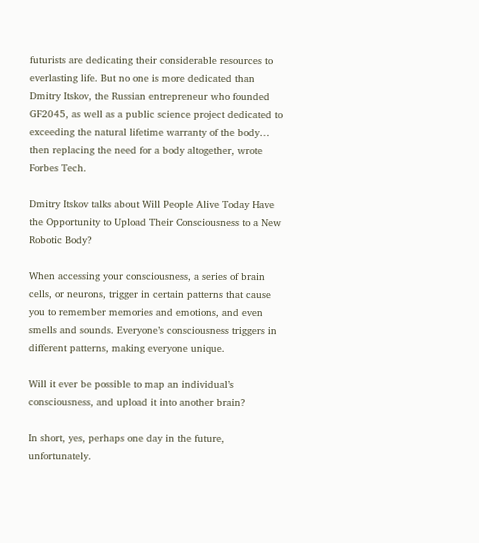futurists are dedicating their considerable resources to everlasting life. But no one is more dedicated than Dmitry Itskov, the Russian entrepreneur who founded GF2045, as well as a public science project dedicated to exceeding the natural lifetime warranty of the body… then replacing the need for a body altogether, wrote Forbes Tech.

Dmitry Itskov talks about Will People Alive Today Have the Opportunity to Upload Their Consciousness to a New Robotic Body?

When accessing your consciousness, a series of brain cells, or neurons, trigger in certain patterns that cause you to remember memories and emotions, and even smells and sounds. Everyone’s consciousness triggers in different patterns, making everyone unique.

Will it ever be possible to map an individual’s consciousness, and upload it into another brain?

In short, yes, perhaps one day in the future, unfortunately.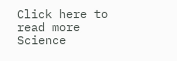Click here to read more Science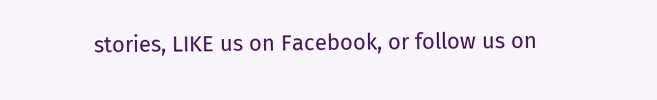stories, LIKE us on Facebook, or follow us on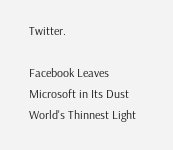Twitter.

Facebook Leaves Microsoft in Its Dust
World's Thinnest Light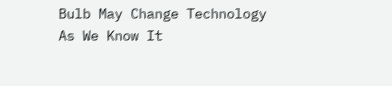Bulb May Change Technology As We Know It